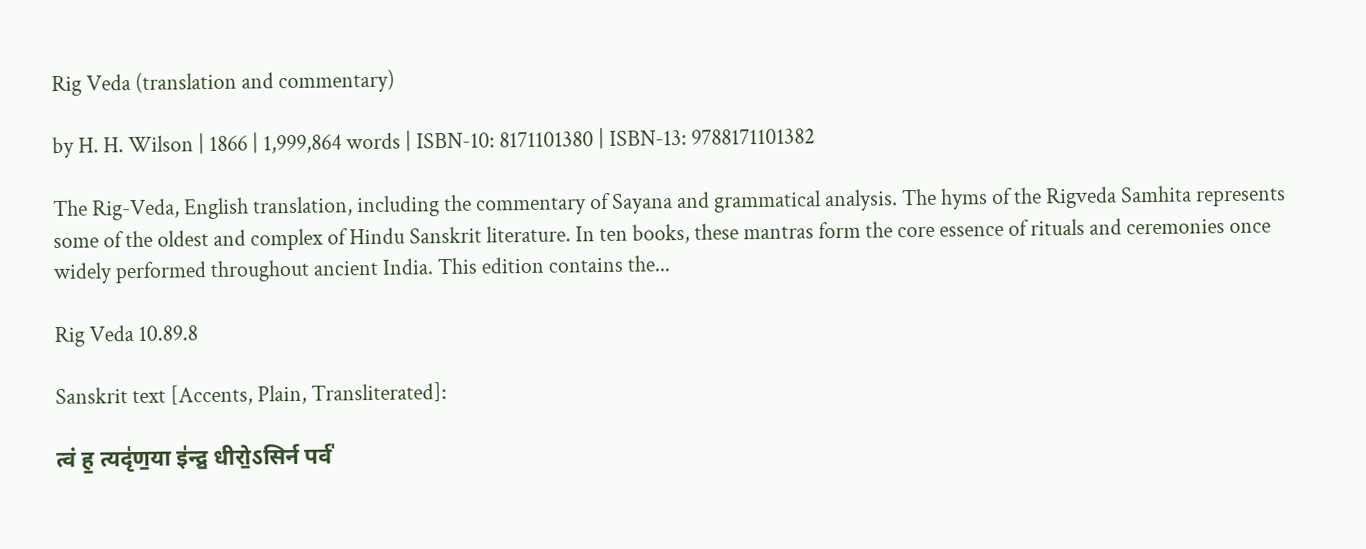Rig Veda (translation and commentary)

by H. H. Wilson | 1866 | 1,999,864 words | ISBN-10: 8171101380 | ISBN-13: 9788171101382

The Rig-Veda, English translation, including the commentary of Sayana and grammatical analysis. The hyms of the Rigveda Samhita represents some of the oldest and complex of Hindu Sanskrit literature. In ten books, these mantras form the core essence of rituals and ceremonies once widely performed throughout ancient India. This edition contains the...

Rig Veda 10.89.8

Sanskrit text [Accents, Plain, Transliterated]:

त्वं ह॒ त्यदृ॑ण॒या इ॑न्द्र॒ धीरो॒ऽसिर्न पर्व॑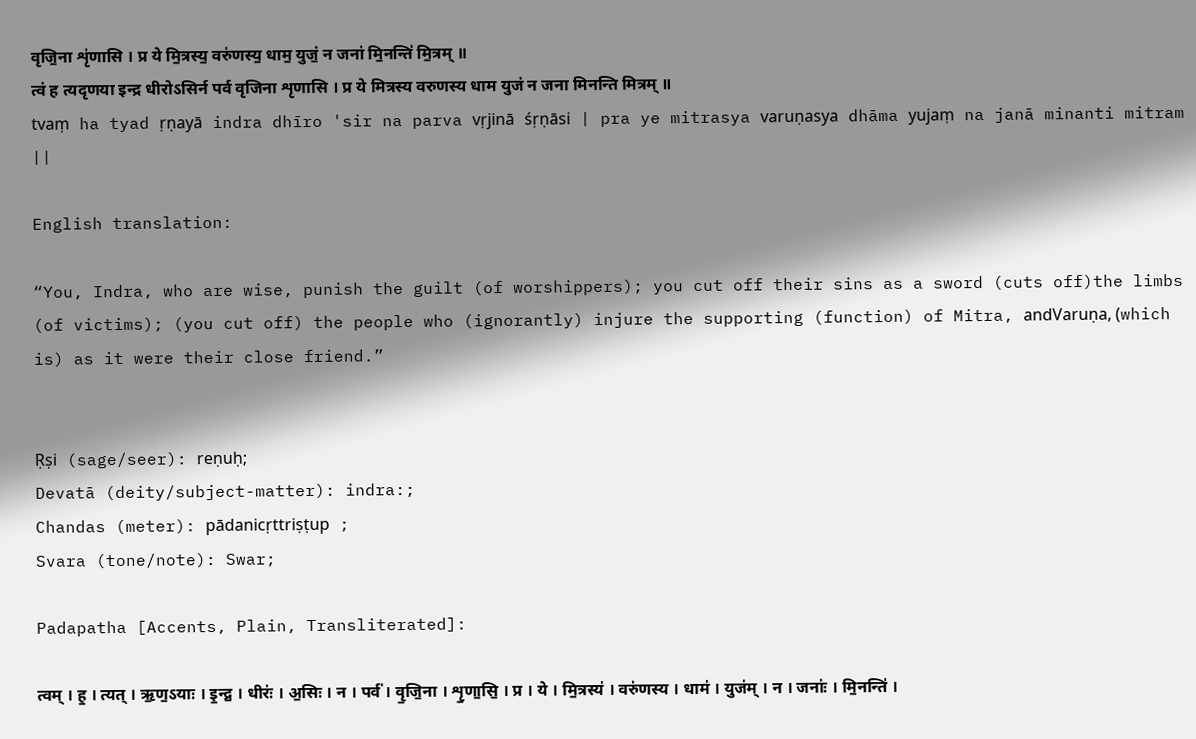वृजि॒ना शृ॑णासि । प्र ये मि॒त्रस्य॒ वरु॑णस्य॒ धाम॒ युजं॒ न जना॑ मि॒नन्ति॑ मि॒त्रम् ॥
त्वं ह त्यदृणया इन्द्र धीरोऽसिर्न पर्व वृजिना शृणासि । प्र ये मित्रस्य वरुणस्य धाम युजं न जना मिनन्ति मित्रम् ॥
tvaṃ ha tyad ṛṇayā indra dhīro 'sir na parva vṛjinā śṛṇāsi | pra ye mitrasya varuṇasya dhāma yujaṃ na janā minanti mitram ||

English translation:

“You, Indra, who are wise, punish the guilt (of worshippers); you cut off their sins as a sword (cuts off)the limbs (of victims); (you cut off) the people who (ignorantly) injure the supporting (function) of Mitra, andVaruṇa, (which is) as it were their close friend.”


Ṛṣi (sage/seer): reṇuḥ;
Devatā (deity/subject-matter): indra:;
Chandas (meter): pādanicṛttriṣṭup ;
Svara (tone/note): Swar;

Padapatha [Accents, Plain, Transliterated]:

त्वम् । ह॒ । त्यत् । ऋ॒ण॒ऽयाः । इ॒न्द्र॒ । धीरः॑ । अ॒सिः । न । पर्व॑ । वृ॒जि॒ना । शृ॒णा॒सि॒ । प्र । ये । मि॒त्रस्य॑ । वरु॑णस्य । धाम॑ । युज॑म् । न । जनाः॑ । मि॒नन्ति॑ ।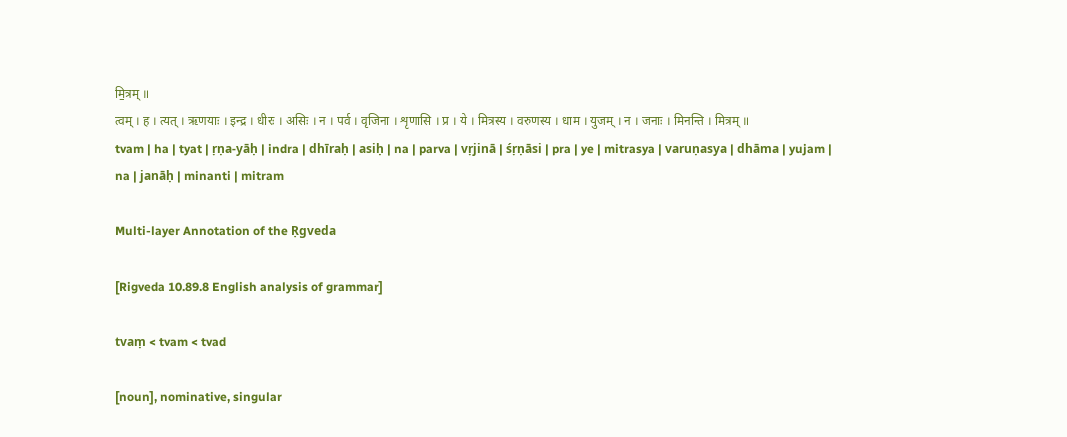मि॒त्रम् ॥
त्वम् । ह । त्यत् । ऋणयाः । इन्द्र । धीरः । असिः । न । पर्व । वृजिना । शृणासि । प्र । ये । मित्रस्य । वरुणस्य । धाम । युजम् । न । जनाः । मिनन्ति । मित्रम् ॥
tvam | ha | tyat | ṛṇa-yāḥ | indra | dhīraḥ | asiḥ | na | parva | vṛjinā | śṛṇāsi | pra | ye | mitrasya | varuṇasya | dhāma | yujam | na | janāḥ | minanti | mitram

Multi-layer Annotation of the Ṛgveda

[Rigveda 10.89.8 English analysis of grammar]

tvaṃ < tvam < tvad

[noun], nominative, singular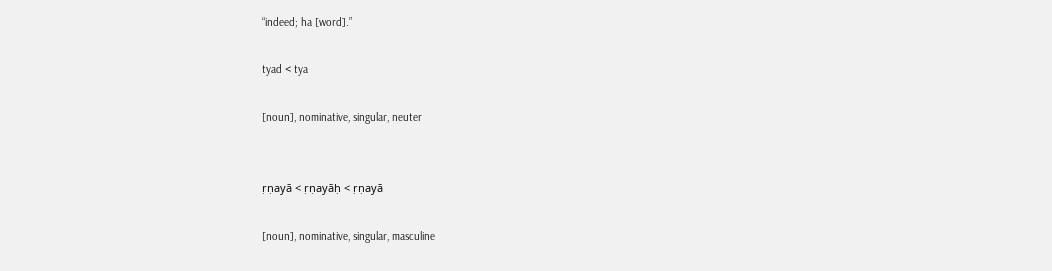“indeed; ha [word].”

tyad < tya

[noun], nominative, singular, neuter


ṛṇayā < ṛṇayāḥ < ṛṇayā

[noun], nominative, singular, masculine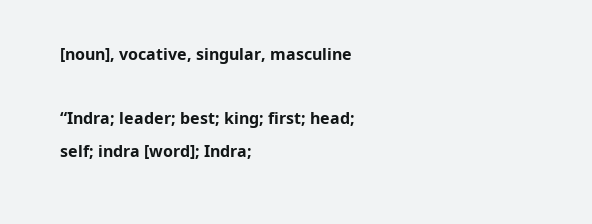[noun], vocative, singular, masculine

“Indra; leader; best; king; first; head; self; indra [word]; Indra;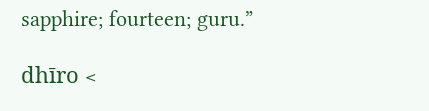sapphire; fourteen; guru.”

dhīro <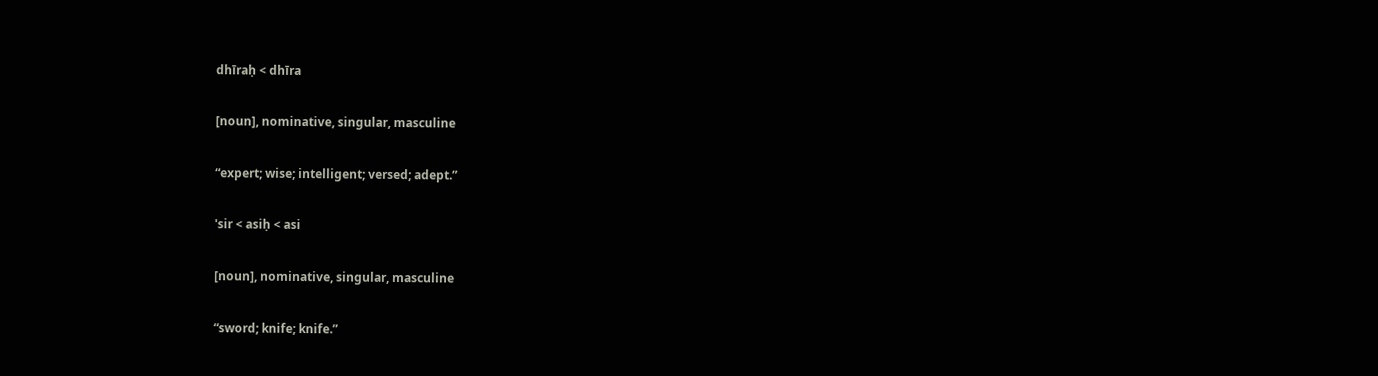dhīraḥ < dhīra

[noun], nominative, singular, masculine

“expert; wise; intelligent; versed; adept.”

'sir < asiḥ < asi

[noun], nominative, singular, masculine

“sword; knife; knife.”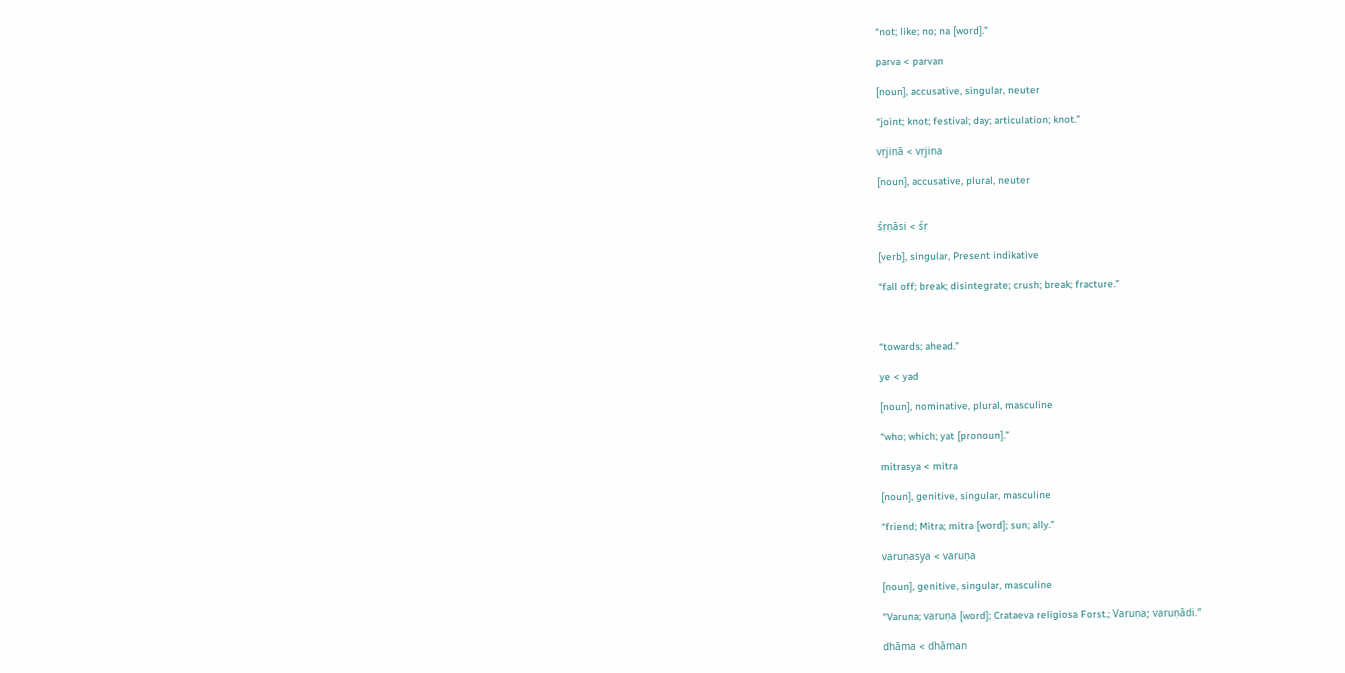“not; like; no; na [word].”

parva < parvan

[noun], accusative, singular, neuter

“joint; knot; festival; day; articulation; knot.”

vṛjinā < vṛjina

[noun], accusative, plural, neuter


śṛṇāsi < śṛ

[verb], singular, Present indikative

“fall off; break; disintegrate; crush; break; fracture.”



“towards; ahead.”

ye < yad

[noun], nominative, plural, masculine

“who; which; yat [pronoun].”

mitrasya < mitra

[noun], genitive, singular, masculine

“friend; Mitra; mitra [word]; sun; ally.”

varuṇasya < varuṇa

[noun], genitive, singular, masculine

“Varuna; varuṇa [word]; Crataeva religiosa Forst.; Varuṇa; varuṇādi.”

dhāma < dhāman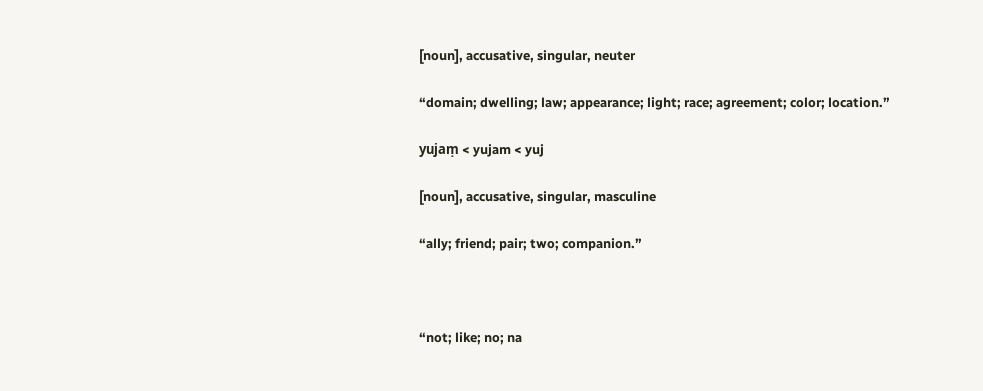[noun], accusative, singular, neuter

“domain; dwelling; law; appearance; light; race; agreement; color; location.”

yujaṃ < yujam < yuj

[noun], accusative, singular, masculine

“ally; friend; pair; two; companion.”



“not; like; no; na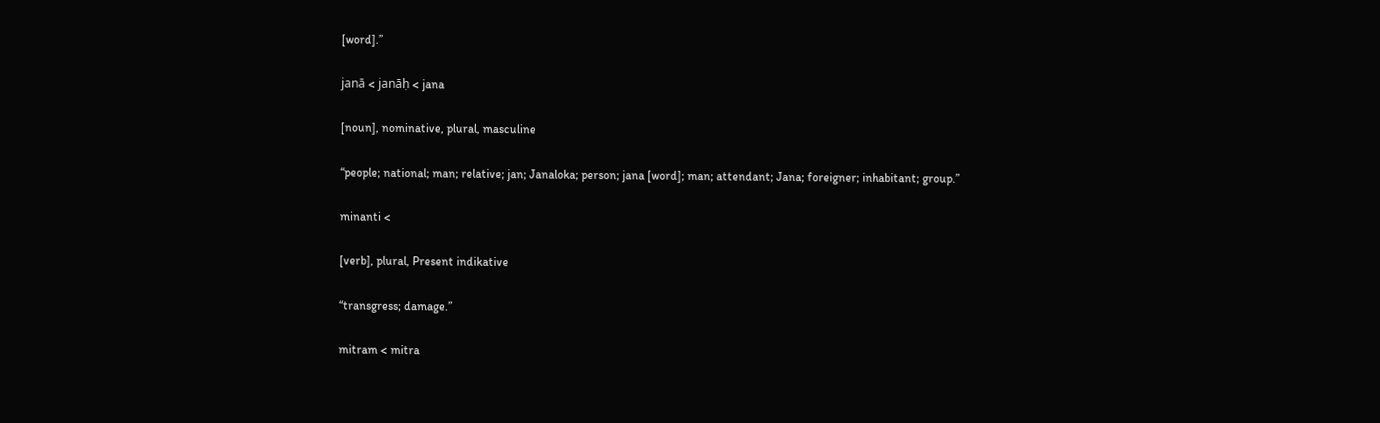[word].”

janā < janāḥ < jana

[noun], nominative, plural, masculine

“people; national; man; relative; jan; Janaloka; person; jana [word]; man; attendant; Jana; foreigner; inhabitant; group.”

minanti <

[verb], plural, Present indikative

“transgress; damage.”

mitram < mitra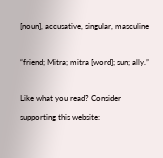[noun], accusative, singular, masculine

“friend; Mitra; mitra [word]; sun; ally.”

Like what you read? Consider supporting this website: